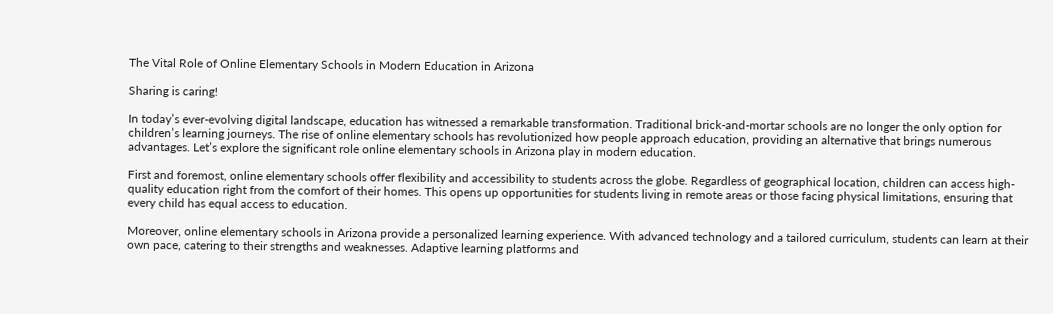The Vital Role of Online Elementary Schools in Modern Education in Arizona

Sharing is caring!

In today’s ever-evolving digital landscape, education has witnessed a remarkable transformation. Traditional brick-and-mortar schools are no longer the only option for children’s learning journeys. The rise of online elementary schools has revolutionized how people approach education, providing an alternative that brings numerous advantages. Let’s explore the significant role online elementary schools in Arizona play in modern education.

First and foremost, online elementary schools offer flexibility and accessibility to students across the globe. Regardless of geographical location, children can access high-quality education right from the comfort of their homes. This opens up opportunities for students living in remote areas or those facing physical limitations, ensuring that every child has equal access to education.

Moreover, online elementary schools in Arizona provide a personalized learning experience. With advanced technology and a tailored curriculum, students can learn at their own pace, catering to their strengths and weaknesses. Adaptive learning platforms and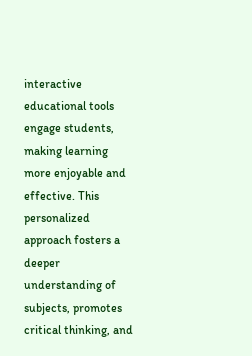interactive educational tools engage students, making learning more enjoyable and effective. This personalized approach fosters a deeper understanding of subjects, promotes critical thinking, and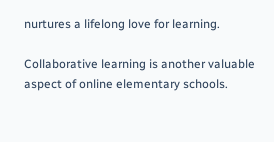nurtures a lifelong love for learning.

Collaborative learning is another valuable aspect of online elementary schools.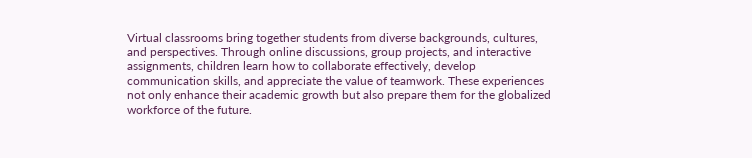Virtual classrooms bring together students from diverse backgrounds, cultures, and perspectives. Through online discussions, group projects, and interactive assignments, children learn how to collaborate effectively, develop communication skills, and appreciate the value of teamwork. These experiences not only enhance their academic growth but also prepare them for the globalized workforce of the future.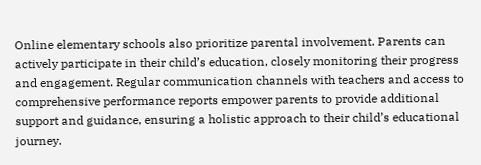Online elementary schools also prioritize parental involvement. Parents can actively participate in their child’s education, closely monitoring their progress and engagement. Regular communication channels with teachers and access to comprehensive performance reports empower parents to provide additional support and guidance, ensuring a holistic approach to their child’s educational journey.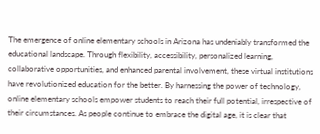The emergence of online elementary schools in Arizona has undeniably transformed the educational landscape. Through flexibility, accessibility, personalized learning, collaborative opportunities, and enhanced parental involvement, these virtual institutions have revolutionized education for the better. By harnessing the power of technology, online elementary schools empower students to reach their full potential, irrespective of their circumstances. As people continue to embrace the digital age, it is clear that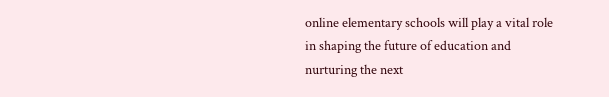online elementary schools will play a vital role in shaping the future of education and nurturing the next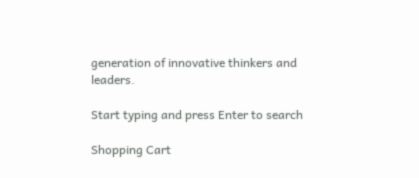generation of innovative thinkers and leaders.

Start typing and press Enter to search

Shopping Cart